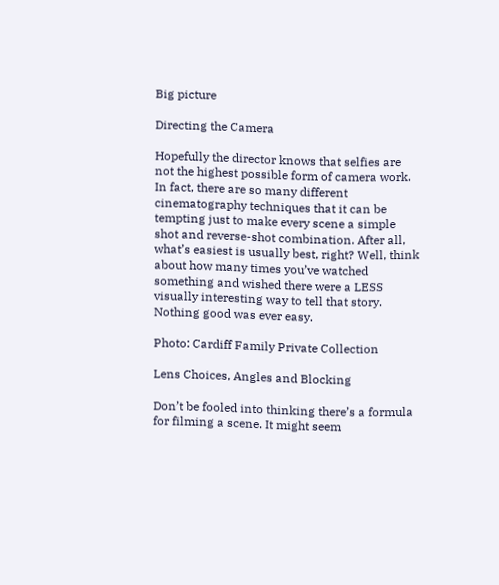Big picture

Directing the Camera

Hopefully the director knows that selfies are not the highest possible form of camera work. In fact, there are so many different cinematography techniques that it can be tempting just to make every scene a simple shot and reverse-shot combination. After all, what’s easiest is usually best, right? Well, think about how many times you’ve watched something and wished there were a LESS visually interesting way to tell that story. Nothing good was ever easy.

Photo: Cardiff Family Private Collection

Lens Choices, Angles and Blocking

Don’t be fooled into thinking there’s a formula for filming a scene. It might seem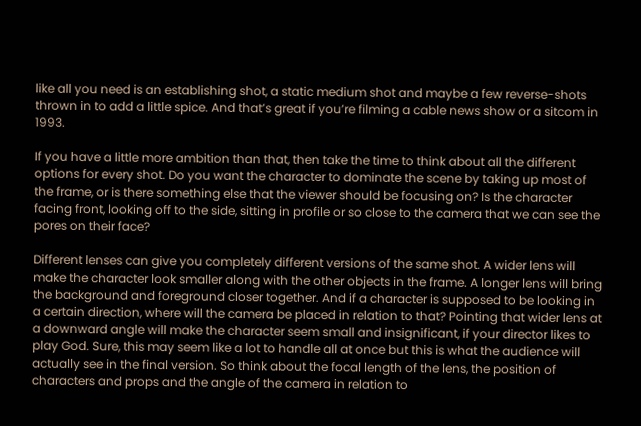like all you need is an establishing shot, a static medium shot and maybe a few reverse-shots thrown in to add a little spice. And that’s great if you’re filming a cable news show or a sitcom in 1993.

If you have a little more ambition than that, then take the time to think about all the different options for every shot. Do you want the character to dominate the scene by taking up most of the frame, or is there something else that the viewer should be focusing on? Is the character facing front, looking off to the side, sitting in profile or so close to the camera that we can see the pores on their face?

Different lenses can give you completely different versions of the same shot. A wider lens will make the character look smaller along with the other objects in the frame. A longer lens will bring the background and foreground closer together. And if a character is supposed to be looking in a certain direction, where will the camera be placed in relation to that? Pointing that wider lens at a downward angle will make the character seem small and insignificant, if your director likes to play God. Sure, this may seem like a lot to handle all at once but this is what the audience will actually see in the final version. So think about the focal length of the lens, the position of characters and props and the angle of the camera in relation to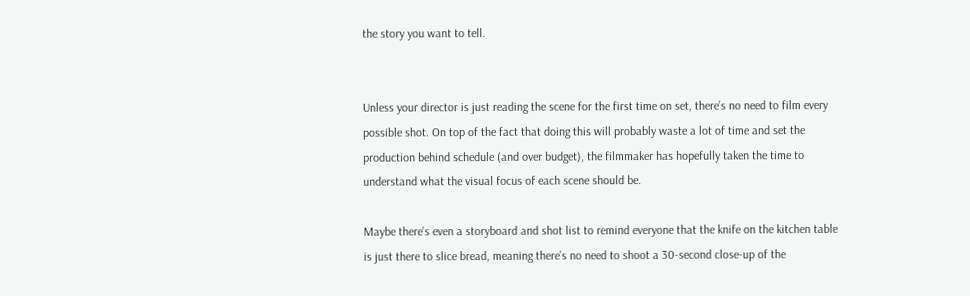the story you want to tell.


Unless your director is just reading the scene for the first time on set, there’s no need to film every possible shot. On top of the fact that doing this will probably waste a lot of time and set the production behind schedule (and over budget), the filmmaker has hopefully taken the time to understand what the visual focus of each scene should be.

Maybe there’s even a storyboard and shot list to remind everyone that the knife on the kitchen table is just there to slice bread, meaning there’s no need to shoot a 30-second close-up of the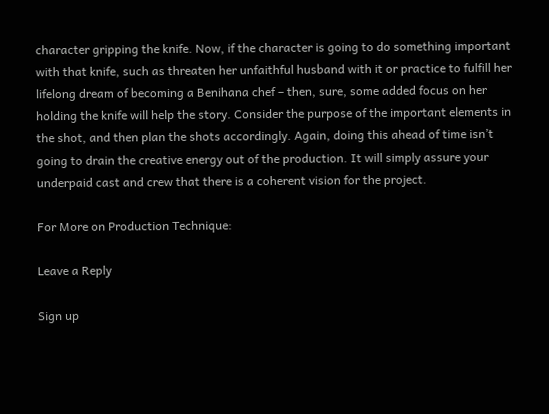character gripping the knife. Now, if the character is going to do something important with that knife, such as threaten her unfaithful husband with it or practice to fulfill her lifelong dream of becoming a Benihana chef – then, sure, some added focus on her holding the knife will help the story. Consider the purpose of the important elements in the shot, and then plan the shots accordingly. Again, doing this ahead of time isn’t going to drain the creative energy out of the production. It will simply assure your underpaid cast and crew that there is a coherent vision for the project.

For More on Production Technique:

Leave a Reply

Sign up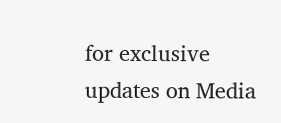for exclusive updates on Media